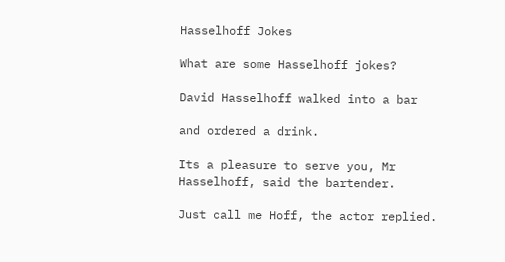Hasselhoff Jokes

What are some Hasselhoff jokes?

David Hasselhoff walked into a bar

and ordered a drink.

Its a pleasure to serve you, Mr Hasselhoff, said the bartender.

Just call me Hoff, the actor replied.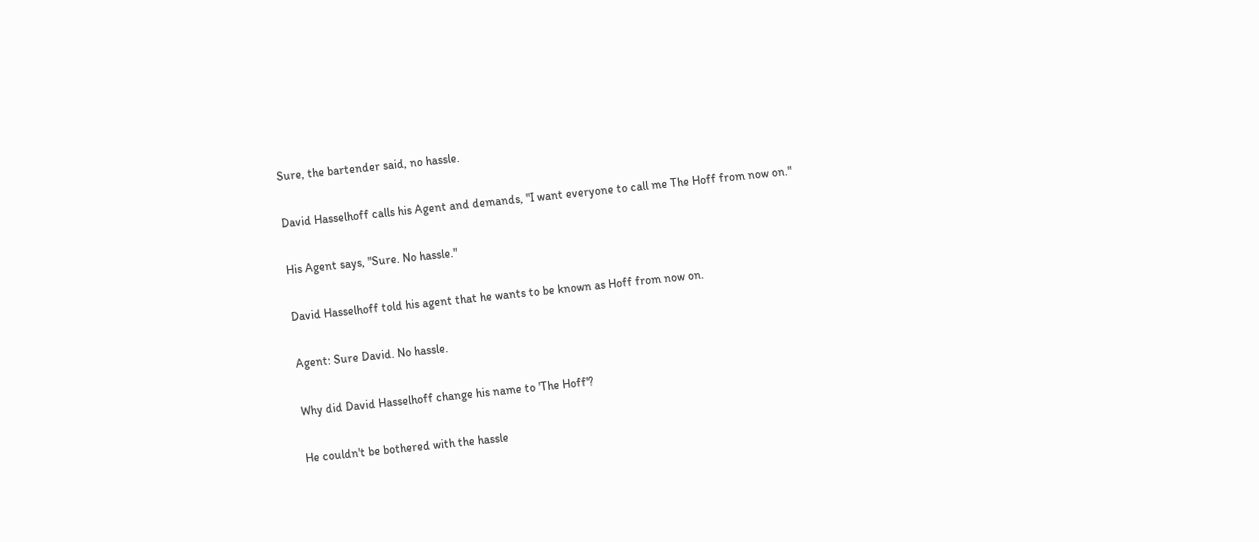Sure, the bartender said, no hassle.

David Hasselhoff calls his Agent and demands, "I want everyone to call me The Hoff from now on."

His Agent says, "Sure. No hassle."

David Hasselhoff told his agent that he wants to be known as Hoff from now on.

Agent: Sure David. No hassle.

Why did David Hasselhoff change his name to 'The Hoff'?

He couldn't be bothered with the hassle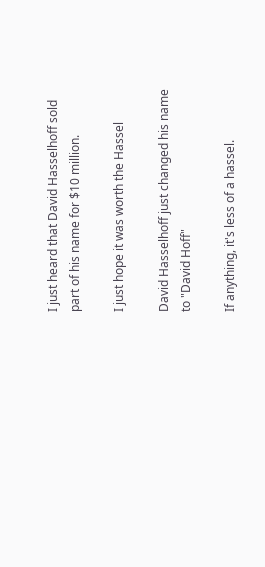I just heard that David Hasselhoff sold part of his name for $10 million.

I just hope it was worth the Hassel

David Hasselhoff just changed his name to "David Hoff"

If anything, it's less of a hassel.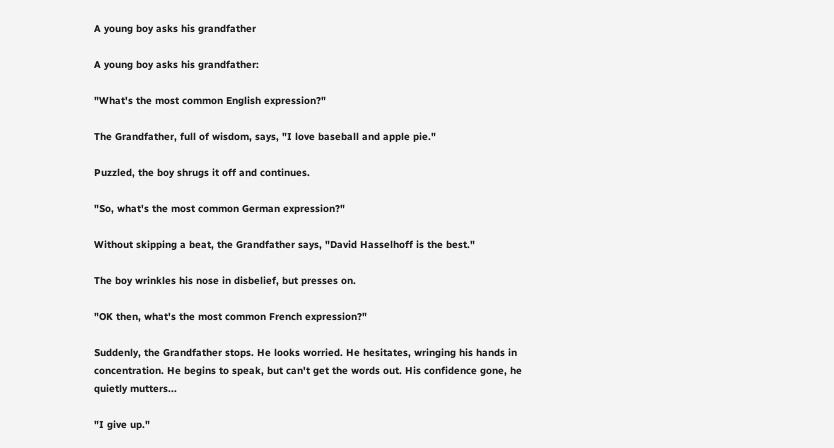A young boy asks his grandfather

A young boy asks his grandfather:

"What's the most common English expression?"

The Grandfather, full of wisdom, says, "I love baseball and apple pie."

Puzzled, the boy shrugs it off and continues.

"So, what's the most common German expression?"

Without skipping a beat, the Grandfather says, "David Hasselhoff is the best."

The boy wrinkles his nose in disbelief, but presses on.

"OK then, what's the most common French expression?"

Suddenly, the Grandfather stops. He looks worried. He hesitates, wringing his hands in concentration. He begins to speak, but can't get the words out. His confidence gone, he quietly mutters...

"I give up."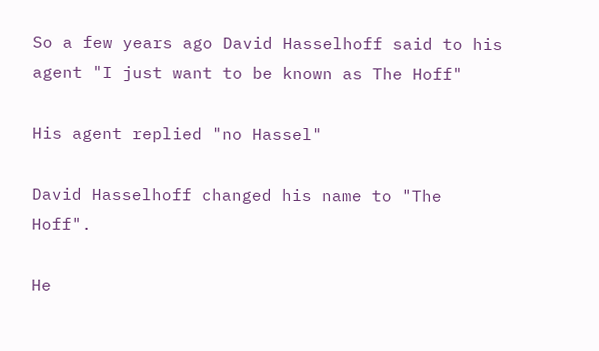So a few years ago David Hasselhoff said to his agent "I just want to be known as The Hoff"

His agent replied "no Hassel"

David Hasselhoff changed his name to "The Hoff".

He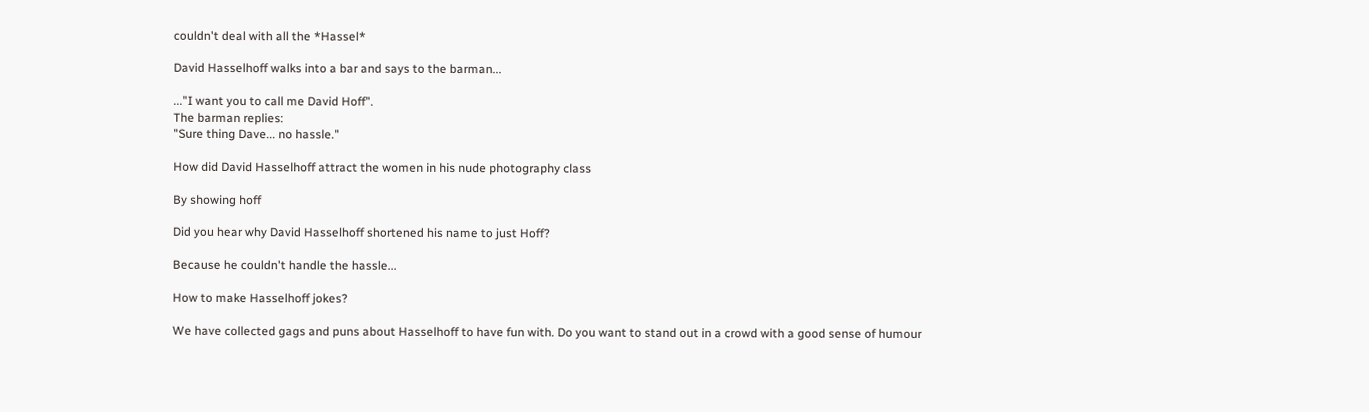couldn't deal with all the *Hassel*

David Hasselhoff walks into a bar and says to the barman...

..."I want you to call me David Hoff".
The barman replies:
"Sure thing Dave... no hassle."

How did David Hasselhoff attract the women in his nude photography class

By showing hoff

Did you hear why David Hasselhoff shortened his name to just Hoff?

Because he couldn't handle the hassle...

How to make Hasselhoff jokes?

We have collected gags and puns about Hasselhoff to have fun with. Do you want to stand out in a crowd with a good sense of humour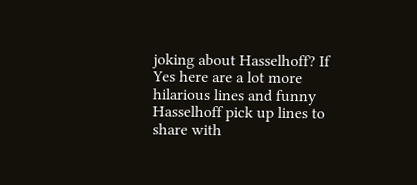joking about Hasselhoff? If Yes here are a lot more hilarious lines and funny Hasselhoff pick up lines to share with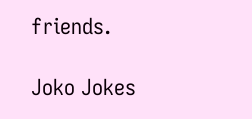friends.

Joko Jokes